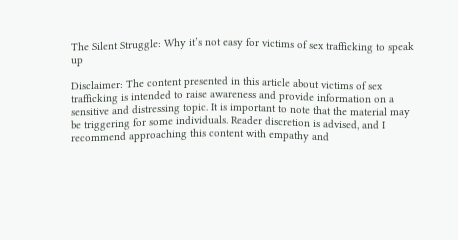The Silent Struggle: Why it’s not easy for victims of sex trafficking to speak up

Disclaimer: The content presented in this article about victims of sex trafficking is intended to raise awareness and provide information on a sensitive and distressing topic. It is important to note that the material may be triggering for some individuals. Reader discretion is advised, and I recommend approaching this content with empathy and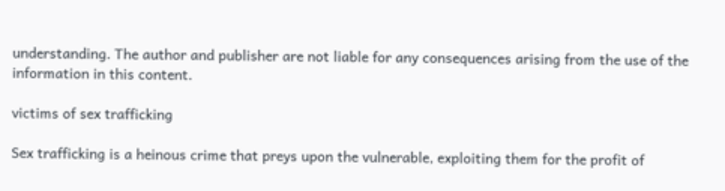understanding. The author and publisher are not liable for any consequences arising from the use of the information in this content.

victims of sex trafficking

Sex trafficking is a heinous crime that preys upon the vulnerable, exploiting them for the profit of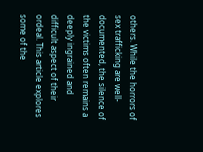others. While the horrors of sex trafficking are well-documented, the silence of the victims often remains a deeply ingrained and difficult aspect of their ordeal. This article explores some of the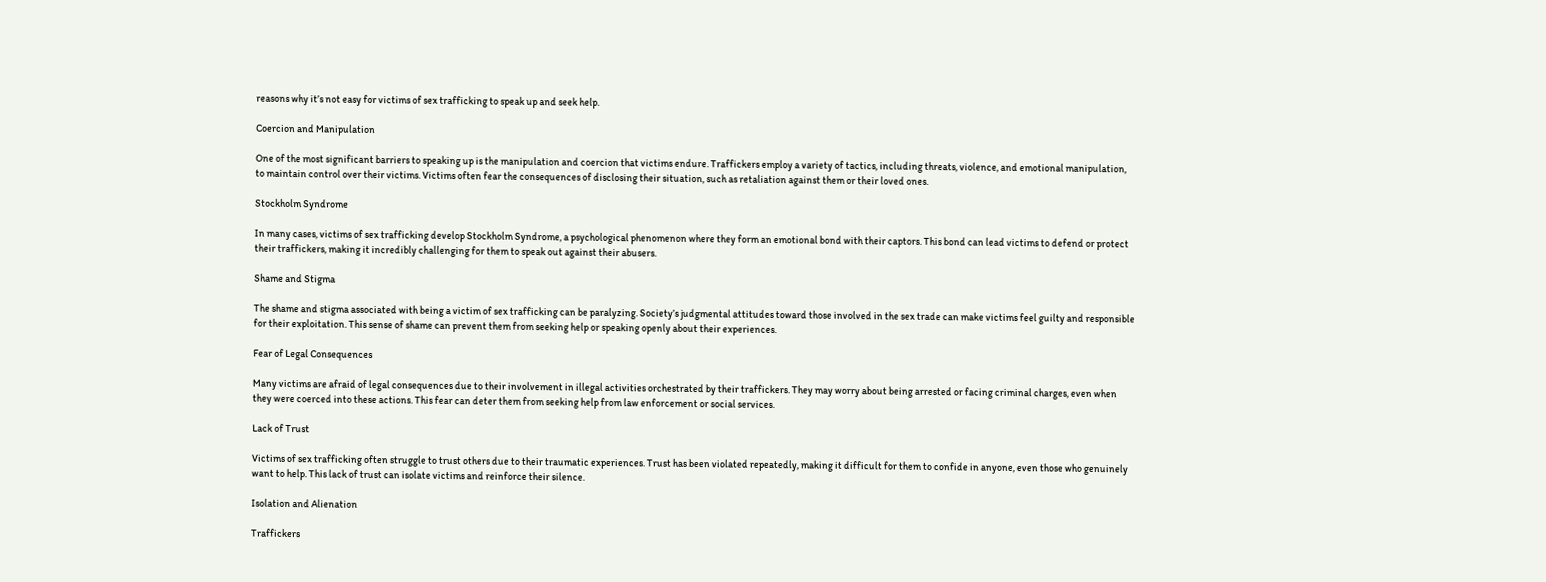reasons why it’s not easy for victims of sex trafficking to speak up and seek help.

Coercion and Manipulation

One of the most significant barriers to speaking up is the manipulation and coercion that victims endure. Traffickers employ a variety of tactics, including threats, violence, and emotional manipulation, to maintain control over their victims. Victims often fear the consequences of disclosing their situation, such as retaliation against them or their loved ones.

Stockholm Syndrome

In many cases, victims of sex trafficking develop Stockholm Syndrome, a psychological phenomenon where they form an emotional bond with their captors. This bond can lead victims to defend or protect their traffickers, making it incredibly challenging for them to speak out against their abusers.

Shame and Stigma

The shame and stigma associated with being a victim of sex trafficking can be paralyzing. Society’s judgmental attitudes toward those involved in the sex trade can make victims feel guilty and responsible for their exploitation. This sense of shame can prevent them from seeking help or speaking openly about their experiences.

Fear of Legal Consequences

Many victims are afraid of legal consequences due to their involvement in illegal activities orchestrated by their traffickers. They may worry about being arrested or facing criminal charges, even when they were coerced into these actions. This fear can deter them from seeking help from law enforcement or social services.

Lack of Trust

Victims of sex trafficking often struggle to trust others due to their traumatic experiences. Trust has been violated repeatedly, making it difficult for them to confide in anyone, even those who genuinely want to help. This lack of trust can isolate victims and reinforce their silence.

Isolation and Alienation

Traffickers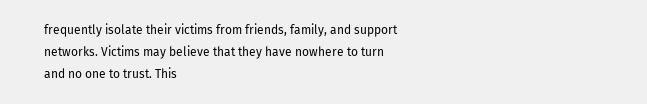frequently isolate their victims from friends, family, and support networks. Victims may believe that they have nowhere to turn and no one to trust. This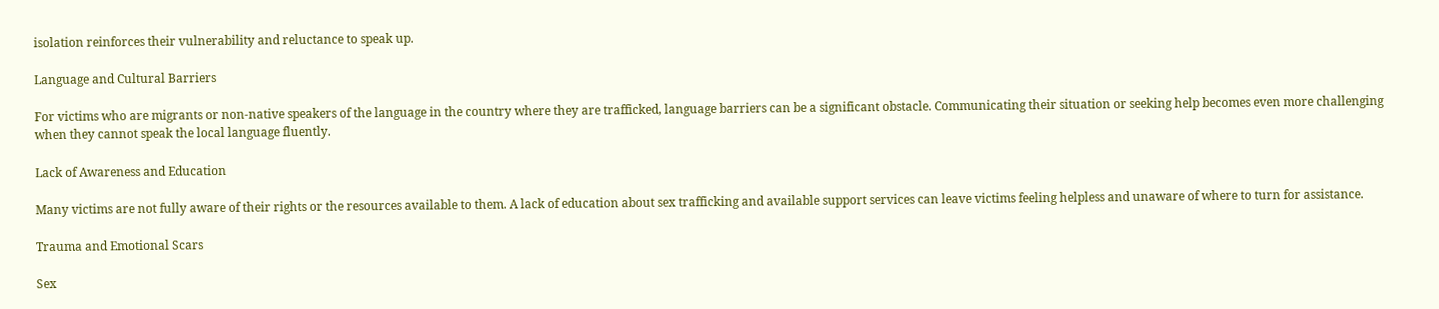isolation reinforces their vulnerability and reluctance to speak up.

Language and Cultural Barriers

For victims who are migrants or non-native speakers of the language in the country where they are trafficked, language barriers can be a significant obstacle. Communicating their situation or seeking help becomes even more challenging when they cannot speak the local language fluently.

Lack of Awareness and Education

Many victims are not fully aware of their rights or the resources available to them. A lack of education about sex trafficking and available support services can leave victims feeling helpless and unaware of where to turn for assistance.

Trauma and Emotional Scars

Sex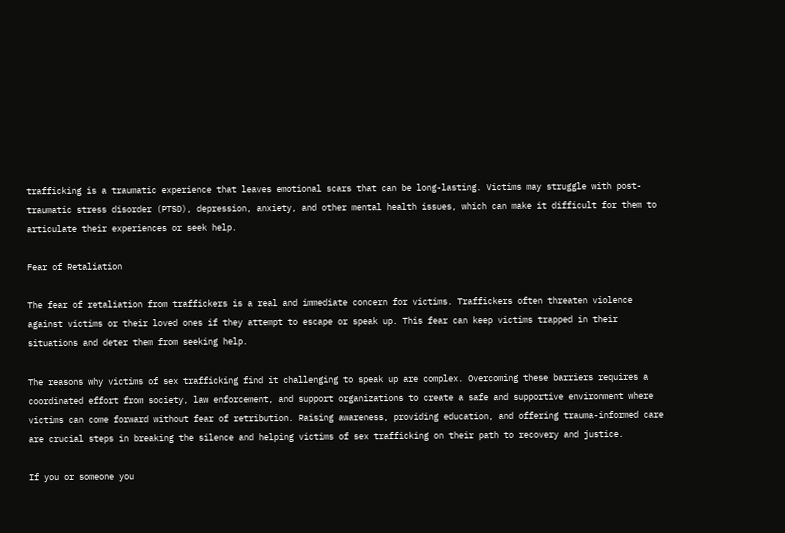trafficking is a traumatic experience that leaves emotional scars that can be long-lasting. Victims may struggle with post-traumatic stress disorder (PTSD), depression, anxiety, and other mental health issues, which can make it difficult for them to articulate their experiences or seek help.

Fear of Retaliation

The fear of retaliation from traffickers is a real and immediate concern for victims. Traffickers often threaten violence against victims or their loved ones if they attempt to escape or speak up. This fear can keep victims trapped in their situations and deter them from seeking help.

The reasons why victims of sex trafficking find it challenging to speak up are complex. Overcoming these barriers requires a coordinated effort from society, law enforcement, and support organizations to create a safe and supportive environment where victims can come forward without fear of retribution. Raising awareness, providing education, and offering trauma-informed care are crucial steps in breaking the silence and helping victims of sex trafficking on their path to recovery and justice.

If you or someone you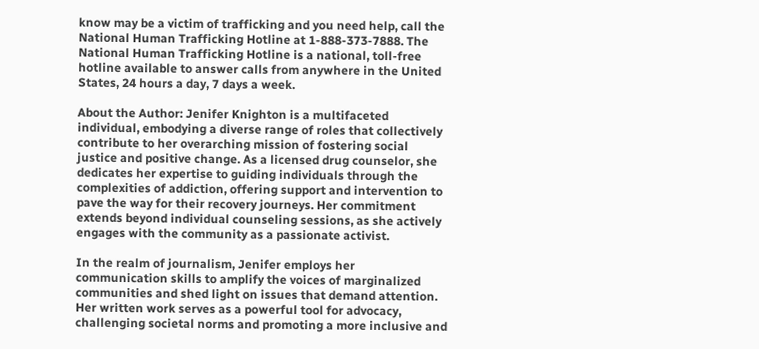know may be a victim of trafficking and you need help, call the National Human Trafficking Hotline at 1-888-373-7888. The National Human Trafficking Hotline is a national, toll-free hotline available to answer calls from anywhere in the United States, 24 hours a day, 7 days a week.

About the Author: Jenifer Knighton is a multifaceted individual, embodying a diverse range of roles that collectively contribute to her overarching mission of fostering social justice and positive change. As a licensed drug counselor, she dedicates her expertise to guiding individuals through the complexities of addiction, offering support and intervention to pave the way for their recovery journeys. Her commitment extends beyond individual counseling sessions, as she actively engages with the community as a passionate activist.

In the realm of journalism, Jenifer employs her communication skills to amplify the voices of marginalized communities and shed light on issues that demand attention. Her written work serves as a powerful tool for advocacy, challenging societal norms and promoting a more inclusive and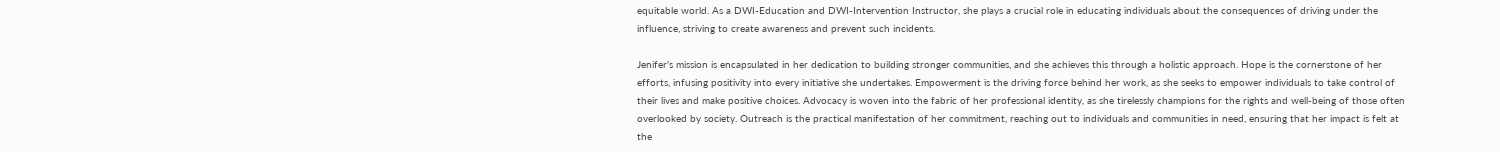equitable world. As a DWI-Education and DWI-Intervention Instructor, she plays a crucial role in educating individuals about the consequences of driving under the influence, striving to create awareness and prevent such incidents.

Jenifer’s mission is encapsulated in her dedication to building stronger communities, and she achieves this through a holistic approach. Hope is the cornerstone of her efforts, infusing positivity into every initiative she undertakes. Empowerment is the driving force behind her work, as she seeks to empower individuals to take control of their lives and make positive choices. Advocacy is woven into the fabric of her professional identity, as she tirelessly champions for the rights and well-being of those often overlooked by society. Outreach is the practical manifestation of her commitment, reaching out to individuals and communities in need, ensuring that her impact is felt at the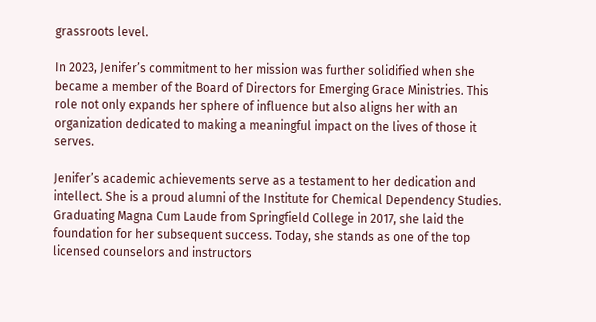grassroots level.

In 2023, Jenifer’s commitment to her mission was further solidified when she became a member of the Board of Directors for Emerging Grace Ministries. This role not only expands her sphere of influence but also aligns her with an organization dedicated to making a meaningful impact on the lives of those it serves.

Jenifer’s academic achievements serve as a testament to her dedication and intellect. She is a proud alumni of the Institute for Chemical Dependency Studies. Graduating Magna Cum Laude from Springfield College in 2017, she laid the foundation for her subsequent success. Today, she stands as one of the top licensed counselors and instructors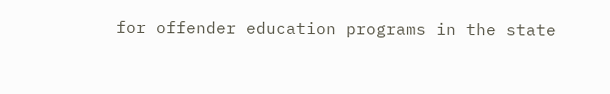for offender education programs in the state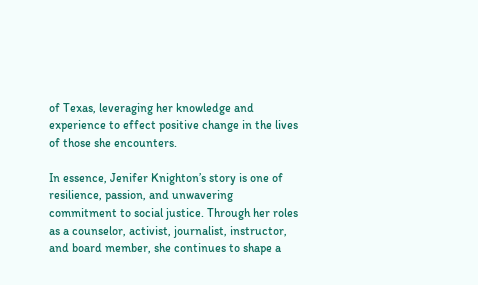of Texas, leveraging her knowledge and experience to effect positive change in the lives of those she encounters.

In essence, Jenifer Knighton’s story is one of resilience, passion, and unwavering commitment to social justice. Through her roles as a counselor, activist, journalist, instructor, and board member, she continues to shape a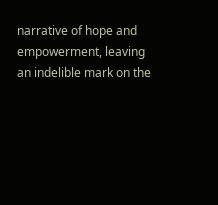narrative of hope and empowerment, leaving an indelible mark on the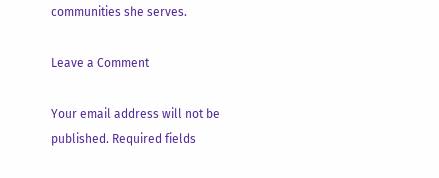communities she serves.

Leave a Comment

Your email address will not be published. Required fields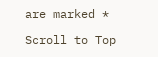are marked *

Scroll to Top